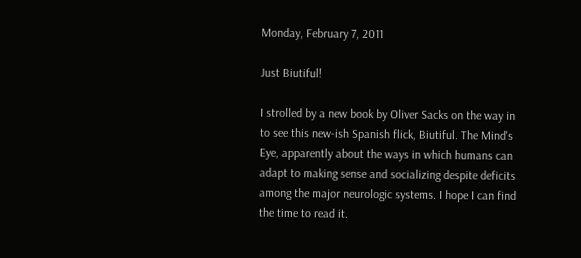Monday, February 7, 2011

Just Biutiful!

I strolled by a new book by Oliver Sacks on the way in to see this new-ish Spanish flick, Biutiful. The Mind's Eye, apparently about the ways in which humans can adapt to making sense and socializing despite deficits among the major neurologic systems. I hope I can find the time to read it.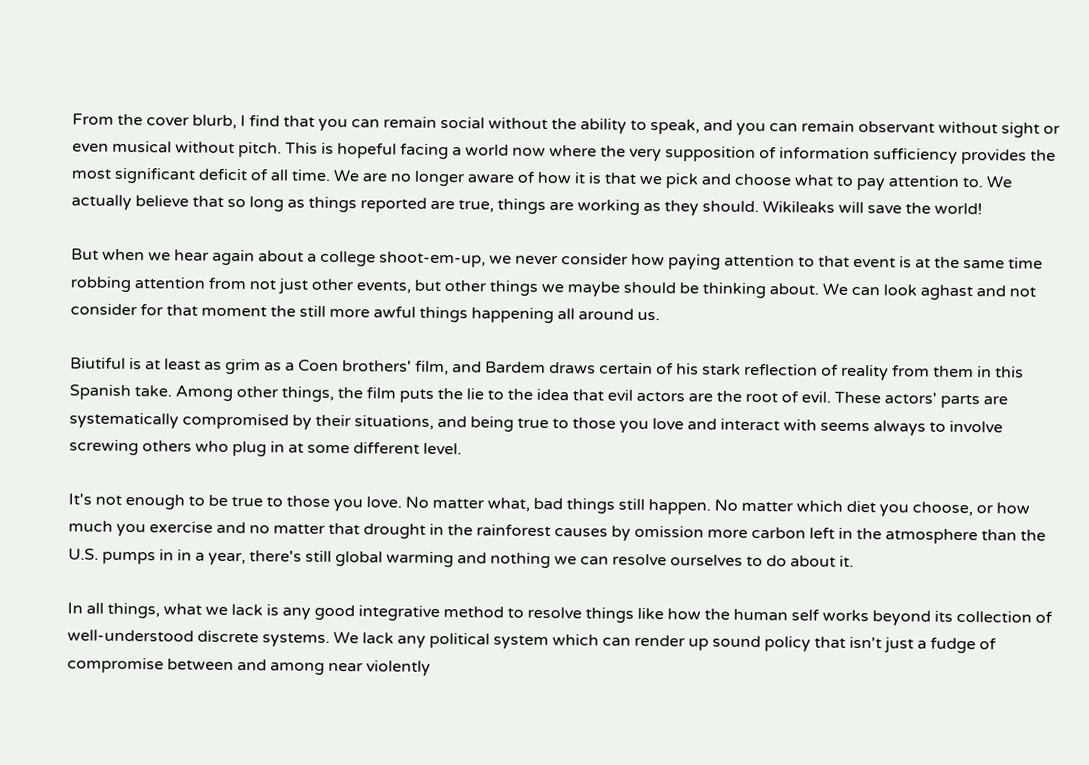From the cover blurb, I find that you can remain social without the ability to speak, and you can remain observant without sight or even musical without pitch. This is hopeful facing a world now where the very supposition of information sufficiency provides the most significant deficit of all time. We are no longer aware of how it is that we pick and choose what to pay attention to. We actually believe that so long as things reported are true, things are working as they should. Wikileaks will save the world!

But when we hear again about a college shoot-em-up, we never consider how paying attention to that event is at the same time robbing attention from not just other events, but other things we maybe should be thinking about. We can look aghast and not consider for that moment the still more awful things happening all around us.

Biutiful is at least as grim as a Coen brothers' film, and Bardem draws certain of his stark reflection of reality from them in this Spanish take. Among other things, the film puts the lie to the idea that evil actors are the root of evil. These actors' parts are systematically compromised by their situations, and being true to those you love and interact with seems always to involve screwing others who plug in at some different level.

It's not enough to be true to those you love. No matter what, bad things still happen. No matter which diet you choose, or how much you exercise and no matter that drought in the rainforest causes by omission more carbon left in the atmosphere than the U.S. pumps in in a year, there's still global warming and nothing we can resolve ourselves to do about it.

In all things, what we lack is any good integrative method to resolve things like how the human self works beyond its collection of well-understood discrete systems. We lack any political system which can render up sound policy that isn't just a fudge of compromise between and among near violently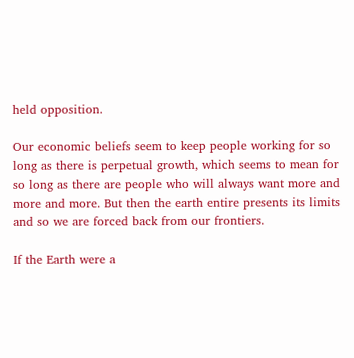held opposition.

Our economic beliefs seem to keep people working for so long as there is perpetual growth, which seems to mean for so long as there are people who will always want more and more and more. But then the earth entire presents its limits and so we are forced back from our frontiers.

If the Earth were a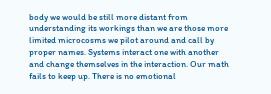body we would be still more distant from understanding its workings than we are those more limited microcosms we pilot around and call by proper names. Systems interact one with another and change themselves in the interaction. Our math fails to keep up. There is no emotional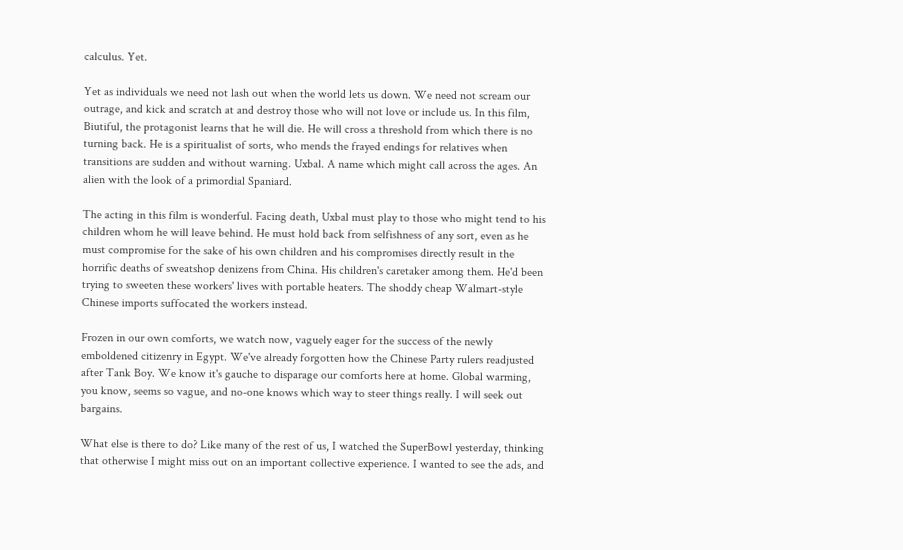calculus. Yet.

Yet as individuals we need not lash out when the world lets us down. We need not scream our outrage, and kick and scratch at and destroy those who will not love or include us. In this film, Biutiful, the protagonist learns that he will die. He will cross a threshold from which there is no turning back. He is a spiritualist of sorts, who mends the frayed endings for relatives when transitions are sudden and without warning. Uxbal. A name which might call across the ages. An alien with the look of a primordial Spaniard.

The acting in this film is wonderful. Facing death, Uxbal must play to those who might tend to his children whom he will leave behind. He must hold back from selfishness of any sort, even as he must compromise for the sake of his own children and his compromises directly result in the horrific deaths of sweatshop denizens from China. His children's caretaker among them. He'd been trying to sweeten these workers' lives with portable heaters. The shoddy cheap Walmart-style Chinese imports suffocated the workers instead.

Frozen in our own comforts, we watch now, vaguely eager for the success of the newly emboldened citizenry in Egypt. We've already forgotten how the Chinese Party rulers readjusted after Tank Boy. We know it's gauche to disparage our comforts here at home. Global warming, you know, seems so vague, and no-one knows which way to steer things really. I will seek out bargains.

What else is there to do? Like many of the rest of us, I watched the SuperBowl yesterday, thinking that otherwise I might miss out on an important collective experience. I wanted to see the ads, and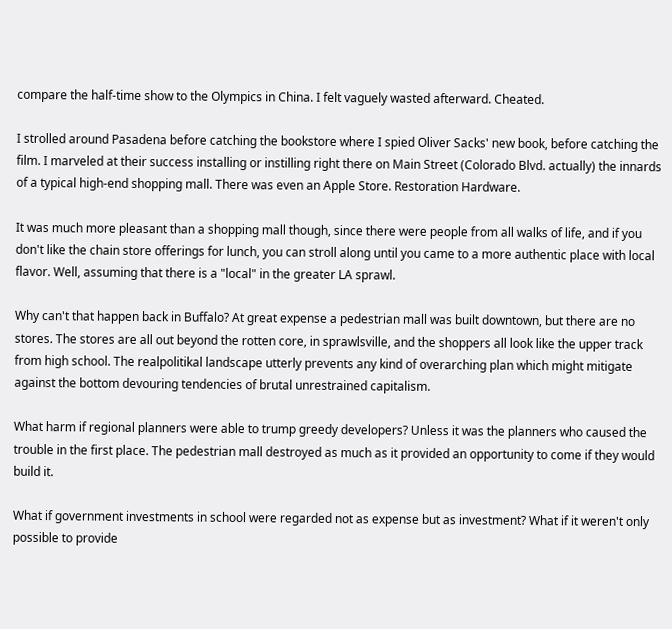compare the half-time show to the Olympics in China. I felt vaguely wasted afterward. Cheated.

I strolled around Pasadena before catching the bookstore where I spied Oliver Sacks' new book, before catching the film. I marveled at their success installing or instilling right there on Main Street (Colorado Blvd. actually) the innards of a typical high-end shopping mall. There was even an Apple Store. Restoration Hardware.

It was much more pleasant than a shopping mall though, since there were people from all walks of life, and if you don't like the chain store offerings for lunch, you can stroll along until you came to a more authentic place with local flavor. Well, assuming that there is a "local" in the greater LA sprawl.

Why can't that happen back in Buffalo? At great expense a pedestrian mall was built downtown, but there are no stores. The stores are all out beyond the rotten core, in sprawlsville, and the shoppers all look like the upper track from high school. The realpolitikal landscape utterly prevents any kind of overarching plan which might mitigate against the bottom devouring tendencies of brutal unrestrained capitalism.

What harm if regional planners were able to trump greedy developers? Unless it was the planners who caused the trouble in the first place. The pedestrian mall destroyed as much as it provided an opportunity to come if they would build it.

What if government investments in school were regarded not as expense but as investment? What if it weren't only possible to provide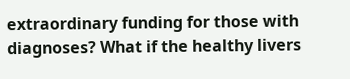extraordinary funding for those with diagnoses? What if the healthy livers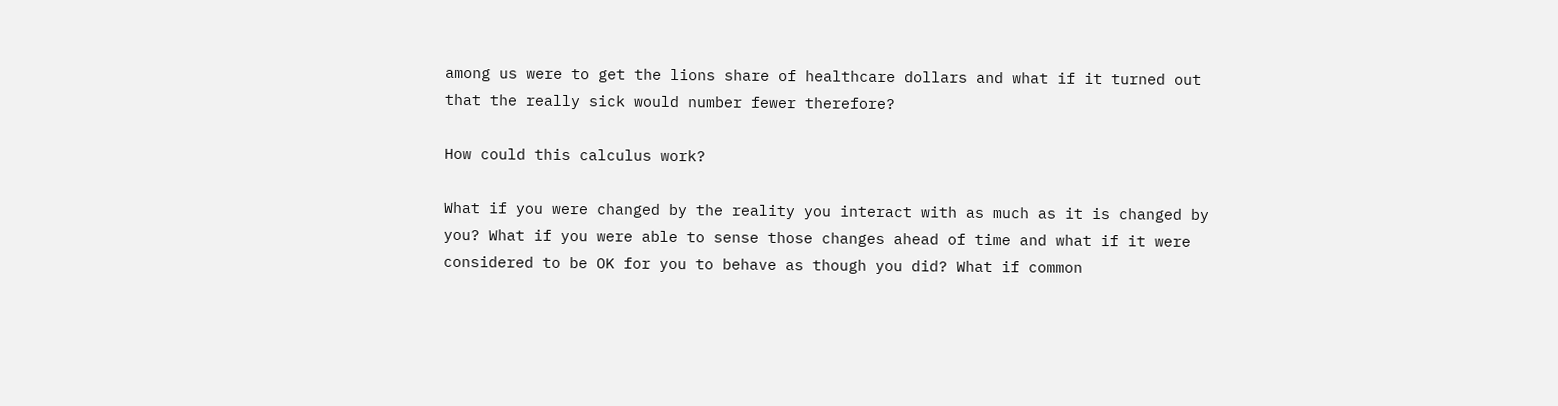among us were to get the lions share of healthcare dollars and what if it turned out that the really sick would number fewer therefore?

How could this calculus work?

What if you were changed by the reality you interact with as much as it is changed by you? What if you were able to sense those changes ahead of time and what if it were considered to be OK for you to behave as though you did? What if common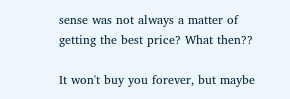sense was not always a matter of getting the best price? What then??

It won't buy you forever, but maybe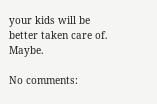your kids will be better taken care of. Maybe.

No comments: